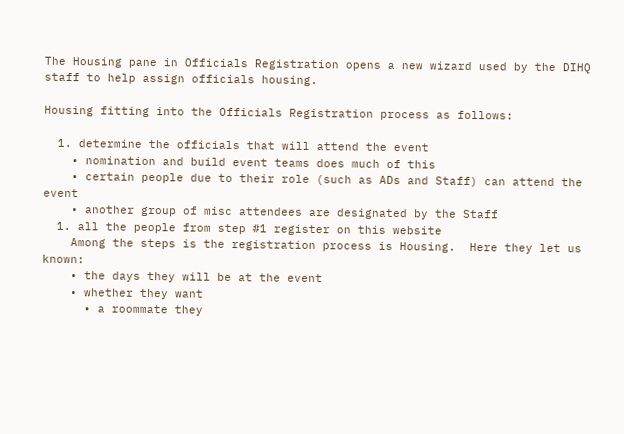The Housing pane in Officials Registration opens a new wizard used by the DIHQ staff to help assign officials housing.

Housing fitting into the Officials Registration process as follows:

  1. determine the officials that will attend the event
    • nomination and build event teams does much of this
    • certain people due to their role (such as ADs and Staff) can attend the event
    • another group of misc attendees are designated by the Staff
  1. all the people from step #1 register on this website
    Among the steps is the registration process is Housing.  Here they let us known:
    • the days they will be at the event
    • whether they want
      • a roommate they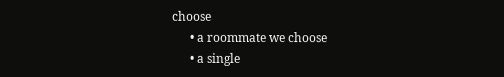choose
      • a roommate we choose
      • a single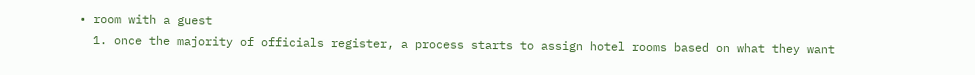• room with a guest
  1. once the majority of officials register, a process starts to assign hotel rooms based on what they want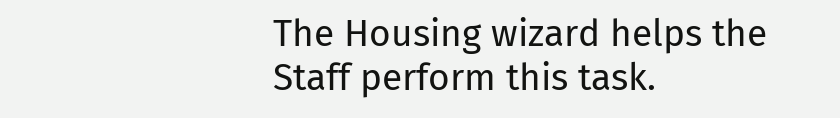The Housing wizard helps the Staff perform this task.